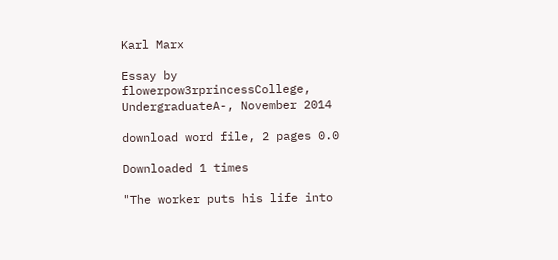Karl Marx

Essay by flowerpow3rprincessCollege, UndergraduateA-, November 2014

download word file, 2 pages 0.0

Downloaded 1 times

"The worker puts his life into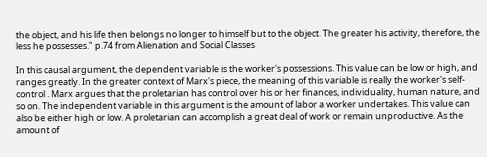the object, and his life then belongs no longer to himself but to the object. The greater his activity, therefore, the less he possesses." p.74 from Alienation and Social Classes

In this causal argument, the dependent variable is the worker's possessions. This value can be low or high, and ranges greatly. In the greater context of Marx's piece, the meaning of this variable is really the worker's self-control . Marx argues that the proletarian has control over his or her finances, individuality, human nature, and so on. The independent variable in this argument is the amount of labor a worker undertakes. This value can also be either high or low. A proletarian can accomplish a great deal of work or remain unproductive. As the amount of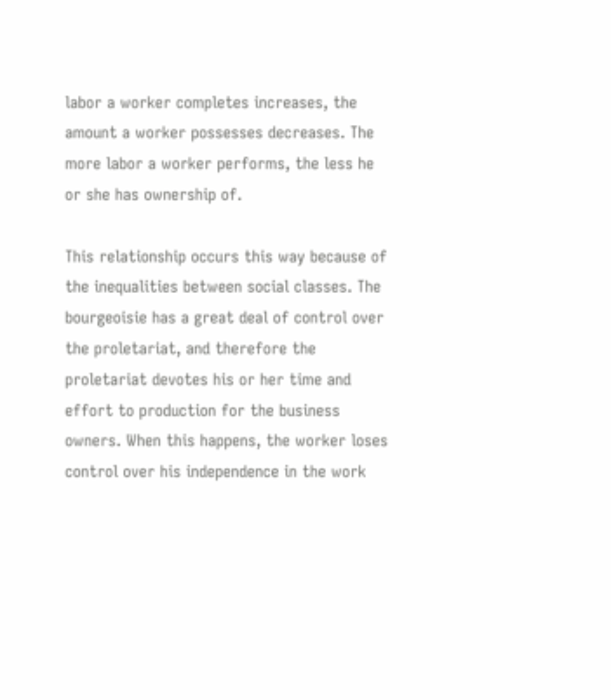labor a worker completes increases, the amount a worker possesses decreases. The more labor a worker performs, the less he or she has ownership of.

This relationship occurs this way because of the inequalities between social classes. The bourgeoisie has a great deal of control over the proletariat, and therefore the proletariat devotes his or her time and effort to production for the business owners. When this happens, the worker loses control over his independence in the work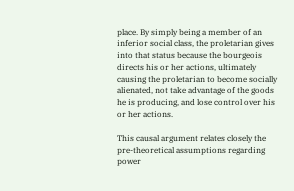place. By simply being a member of an inferior social class, the proletarian gives into that status because the bourgeois directs his or her actions, ultimately causing the proletarian to become socially alienated, not take advantage of the goods he is producing, and lose control over his or her actions.

This causal argument relates closely the pre-theoretical assumptions regarding power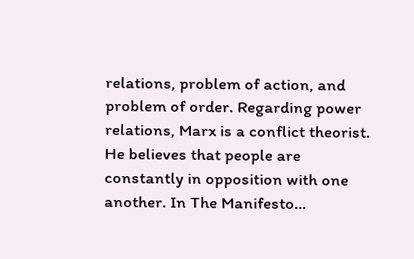relations, problem of action, and problem of order. Regarding power relations, Marx is a conflict theorist. He believes that people are constantly in opposition with one another. In The Manifesto...